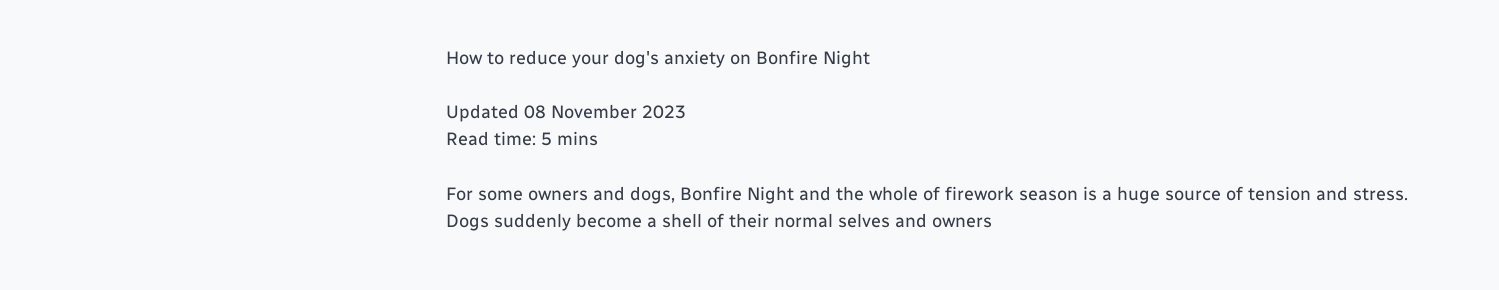How to reduce your dog's anxiety on Bonfire Night

Updated 08 November 2023
Read time: 5 mins

For some owners and dogs, Bonfire Night and the whole of firework season is a huge source of tension and stress. Dogs suddenly become a shell of their normal selves and owners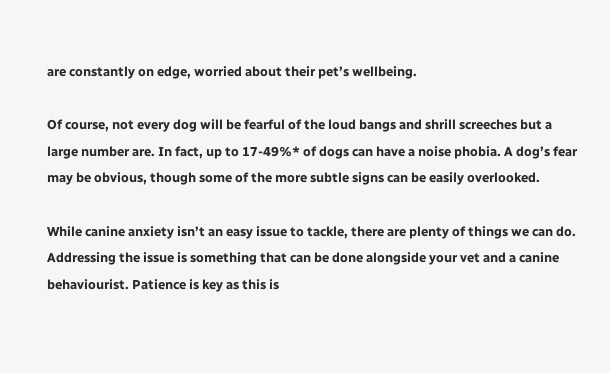are constantly on edge, worried about their pet’s wellbeing.

Of course, not every dog will be fearful of the loud bangs and shrill screeches but a large number are. In fact, up to 17-49%* of dogs can have a noise phobia. A dog’s fear may be obvious, though some of the more subtle signs can be easily overlooked.

While canine anxiety isn’t an easy issue to tackle, there are plenty of things we can do. Addressing the issue is something that can be done alongside your vet and a canine behaviourist. Patience is key as this is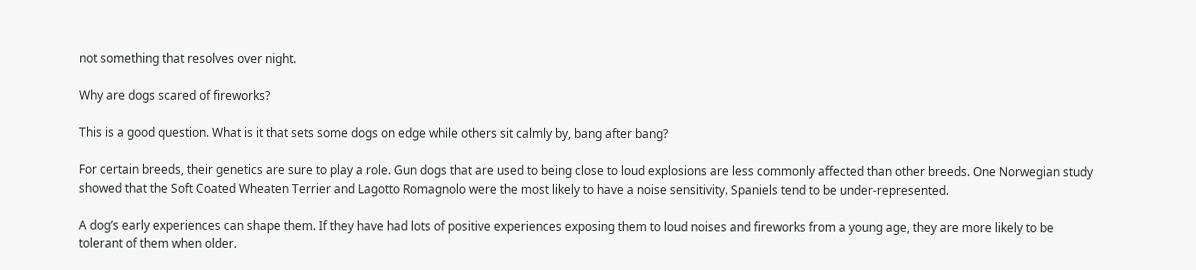not something that resolves over night.

Why are dogs scared of fireworks?

This is a good question. What is it that sets some dogs on edge while others sit calmly by, bang after bang?

For certain breeds, their genetics are sure to play a role. Gun dogs that are used to being close to loud explosions are less commonly affected than other breeds. One Norwegian study showed that the Soft Coated Wheaten Terrier and Lagotto Romagnolo were the most likely to have a noise sensitivity. Spaniels tend to be under-represented.

A dog’s early experiences can shape them. If they have had lots of positive experiences exposing them to loud noises and fireworks from a young age, they are more likely to be tolerant of them when older.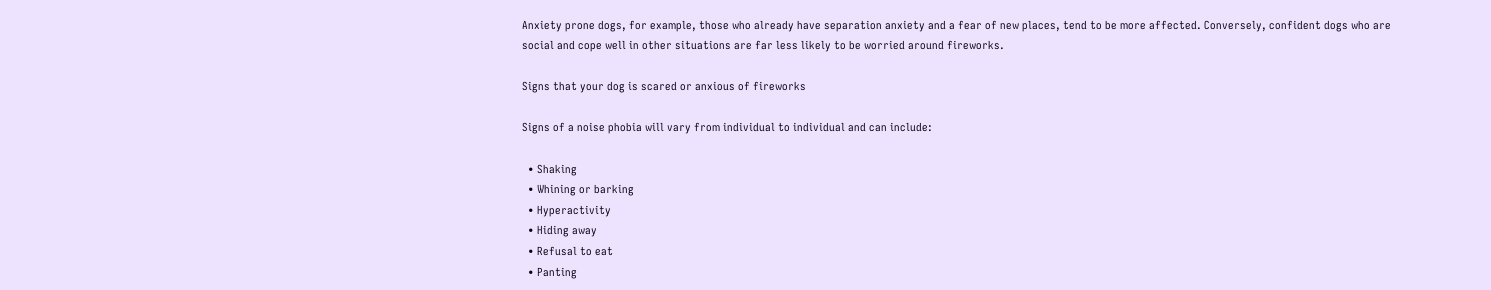Anxiety prone dogs, for example, those who already have separation anxiety and a fear of new places, tend to be more affected. Conversely, confident dogs who are social and cope well in other situations are far less likely to be worried around fireworks.

Signs that your dog is scared or anxious of fireworks

Signs of a noise phobia will vary from individual to individual and can include:

  • Shaking
  • Whining or barking
  • Hyperactivity
  • Hiding away
  • Refusal to eat
  • Panting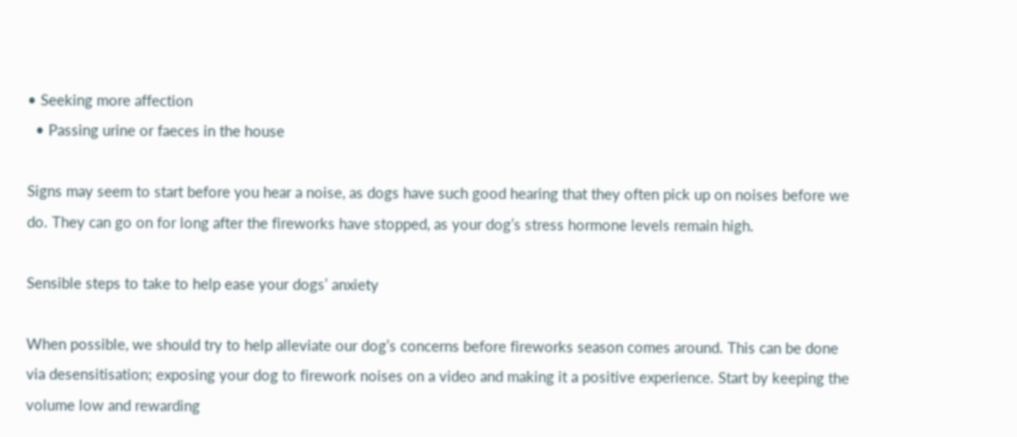• Seeking more affection
  • Passing urine or faeces in the house

Signs may seem to start before you hear a noise, as dogs have such good hearing that they often pick up on noises before we do. They can go on for long after the fireworks have stopped, as your dog’s stress hormone levels remain high.

Sensible steps to take to help ease your dogs’ anxiety

When possible, we should try to help alleviate our dog’s concerns before fireworks season comes around. This can be done via desensitisation; exposing your dog to firework noises on a video and making it a positive experience. Start by keeping the volume low and rewarding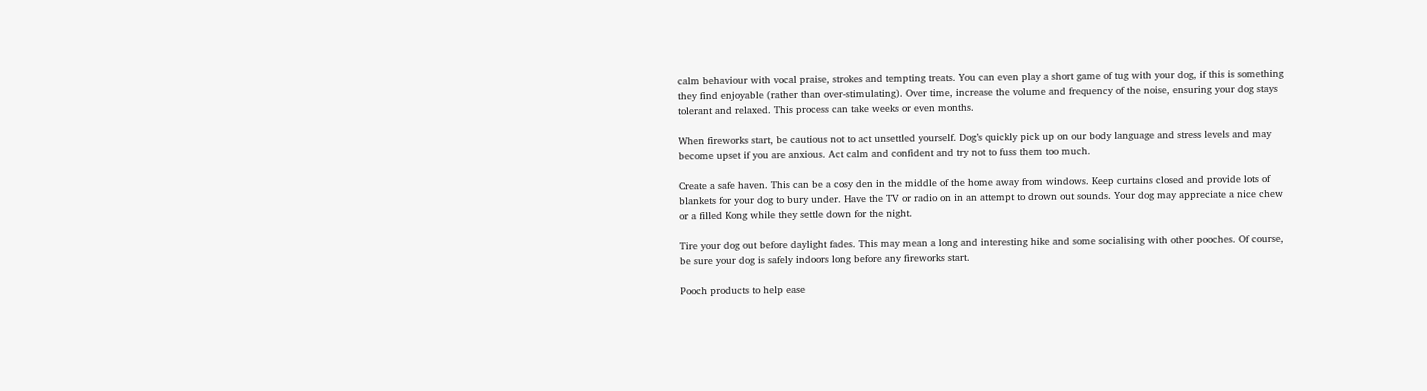calm behaviour with vocal praise, strokes and tempting treats. You can even play a short game of tug with your dog, if this is something they find enjoyable (rather than over-stimulating). Over time, increase the volume and frequency of the noise, ensuring your dog stays tolerant and relaxed. This process can take weeks or even months.

When fireworks start, be cautious not to act unsettled yourself. Dog’s quickly pick up on our body language and stress levels and may become upset if you are anxious. Act calm and confident and try not to fuss them too much.

Create a safe haven. This can be a cosy den in the middle of the home away from windows. Keep curtains closed and provide lots of blankets for your dog to bury under. Have the TV or radio on in an attempt to drown out sounds. Your dog may appreciate a nice chew or a filled Kong while they settle down for the night.

Tire your dog out before daylight fades. This may mean a long and interesting hike and some socialising with other pooches. Of course, be sure your dog is safely indoors long before any fireworks start.

Pooch products to help ease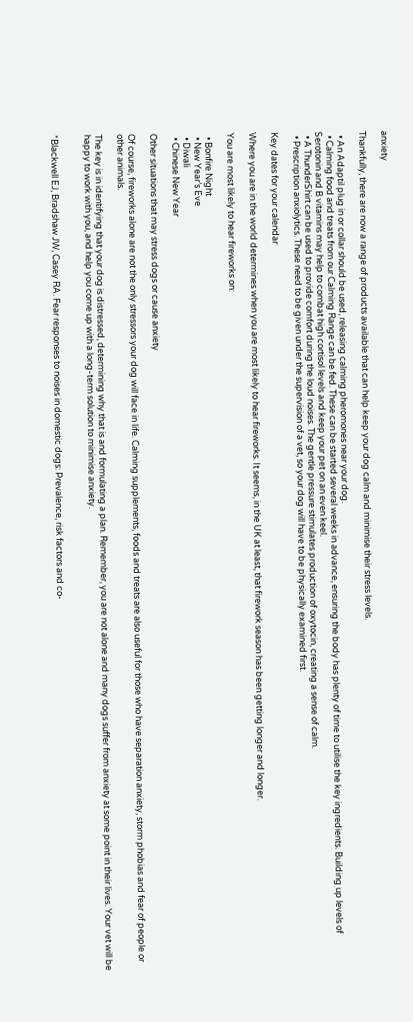anxiety

Thankfully, there are now a range of products available that can help keep your dog calm and minimise their stress levels.

  • An Adaptil plug in or collar should be used, releasing calming pheromones near your dog.
  • Calming food and treats from our Calming Range can be fed. These can be started several weeks in advance, ensuring the body has plenty of time to utilise the key ingredients. Building up levels of Serotonin and B vitamins may help to combat high cortisol levels and keep your pet on an even keel.
  • A ThunderShirt can be used to provide comfort during the loud noises. The gentle pressure stimulates production of oxytocin, creating a sense of calm.
  • Prescription anxiolytics. These need to be given under the supervision of a vet, so your dog will have to be physically examined first.

Key dates for your calendar

Where you are in the world determines when you are most likely to hear fireworks. It seems, in the UK at least, that firework season has been getting longer and longer.

You are most likely to hear fireworks on:

  • Bonfire Night
  • New Year’s Eve
  • Diwali
  • Chinese New Year

Other situations that may stress dogs or cause anxiety

Of course, fireworks alone are not the only stressors your dog will face in life. Calming supplements, foods and treats are also useful for those who have separation anxiety, storm phobias and fear of people or other animals.

The key is in identifying that your dog is distressed, determining why that is and formulating a plan. Remember, you are not alone and many dogs suffer from anxiety at some point in their lives. Your vet will be happy to work with you, and help you come up with a long-term solution to minimise anxiety.


*Blackwell EJ, Bradshaw JW, Casey RA. Fear responses to noises in domestic dogs: Prevalence, risk factors and co-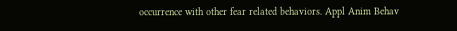occurrence with other fear related behaviors. Appl Anim Behav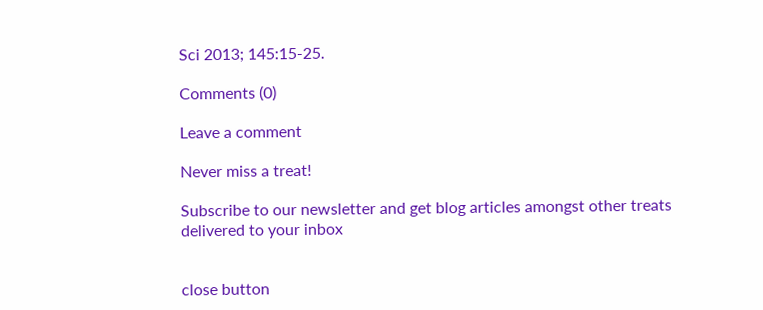Sci 2013; 145:15-25.

Comments (0)

Leave a comment

Never miss a treat!

Subscribe to our newsletter and get blog articles amongst other treats delivered to your inbox


close button